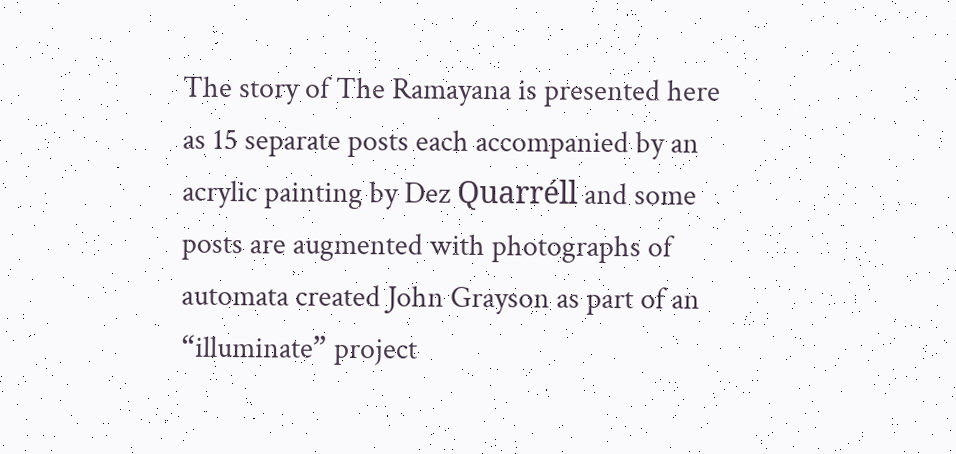The story of The Ramayana is presented here as 15 separate posts each accompanied by an acrylic painting by Dez Quarréll and some posts are augmented with photographs of automata created John Grayson as part of an “illuminate” project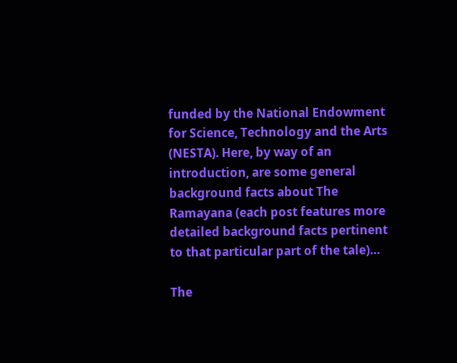funded by the National Endowment for Science, Technology and the Arts (NESTA). Here, by way of an introduction, are some general background facts about The Ramayana (each post features more detailed background facts pertinent to that particular part of the tale)…

The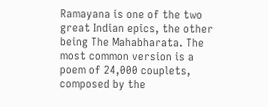Ramayana is one of the two great Indian epics, the other being The Mahabharata. The most common version is a poem of 24,000 couplets, composed by the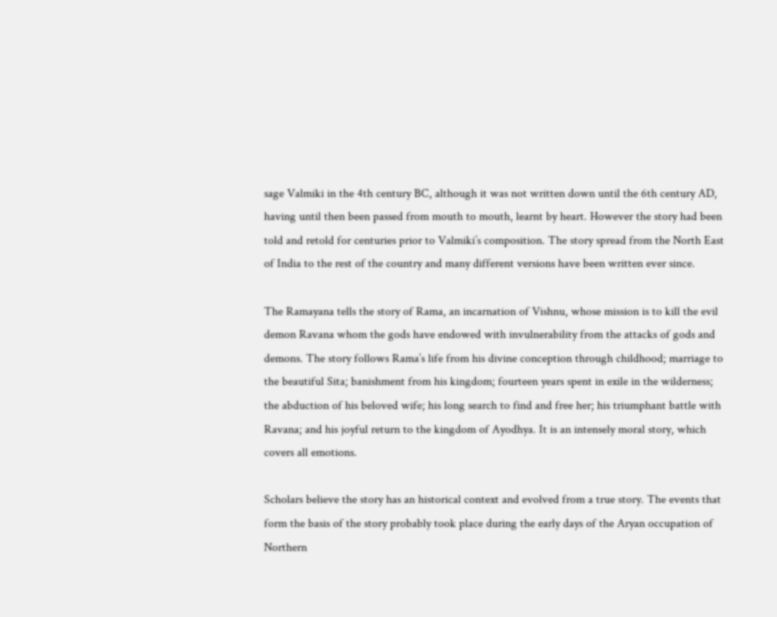sage Valmiki in the 4th century BC, although it was not written down until the 6th century AD, having until then been passed from mouth to mouth, learnt by heart. However the story had been told and retold for centuries prior to Valmiki’s composition. The story spread from the North East of India to the rest of the country and many different versions have been written ever since.

The Ramayana tells the story of Rama, an incarnation of Vishnu, whose mission is to kill the evil demon Ravana whom the gods have endowed with invulnerability from the attacks of gods and demons. The story follows Rama’s life from his divine conception through childhood; marriage to the beautiful Sita; banishment from his kingdom; fourteen years spent in exile in the wilderness; the abduction of his beloved wife; his long search to find and free her; his triumphant battle with Ravana; and his joyful return to the kingdom of Ayodhya. It is an intensely moral story, which covers all emotions.

Scholars believe the story has an historical context and evolved from a true story. The events that form the basis of the story probably took place during the early days of the Aryan occupation of Northern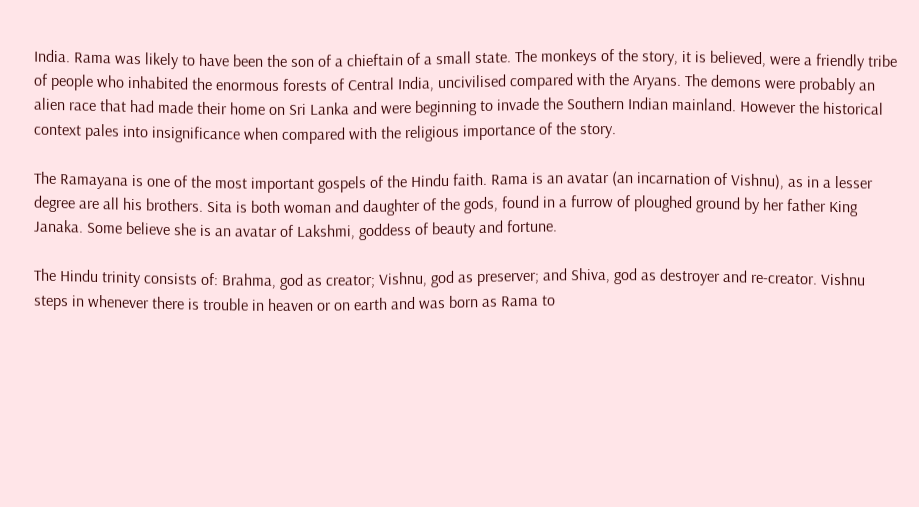India. Rama was likely to have been the son of a chieftain of a small state. The monkeys of the story, it is believed, were a friendly tribe of people who inhabited the enormous forests of Central India, uncivilised compared with the Aryans. The demons were probably an alien race that had made their home on Sri Lanka and were beginning to invade the Southern Indian mainland. However the historical context pales into insignificance when compared with the religious importance of the story.

The Ramayana is one of the most important gospels of the Hindu faith. Rama is an avatar (an incarnation of Vishnu), as in a lesser degree are all his brothers. Sita is both woman and daughter of the gods, found in a furrow of ploughed ground by her father King Janaka. Some believe she is an avatar of Lakshmi, goddess of beauty and fortune.

The Hindu trinity consists of: Brahma, god as creator; Vishnu, god as preserver; and Shiva, god as destroyer and re-creator. Vishnu steps in whenever there is trouble in heaven or on earth and was born as Rama to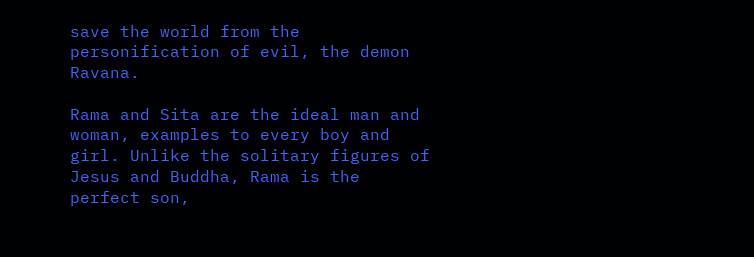save the world from the personification of evil, the demon Ravana.

Rama and Sita are the ideal man and woman, examples to every boy and girl. Unlike the solitary figures of Jesus and Buddha, Rama is the perfect son,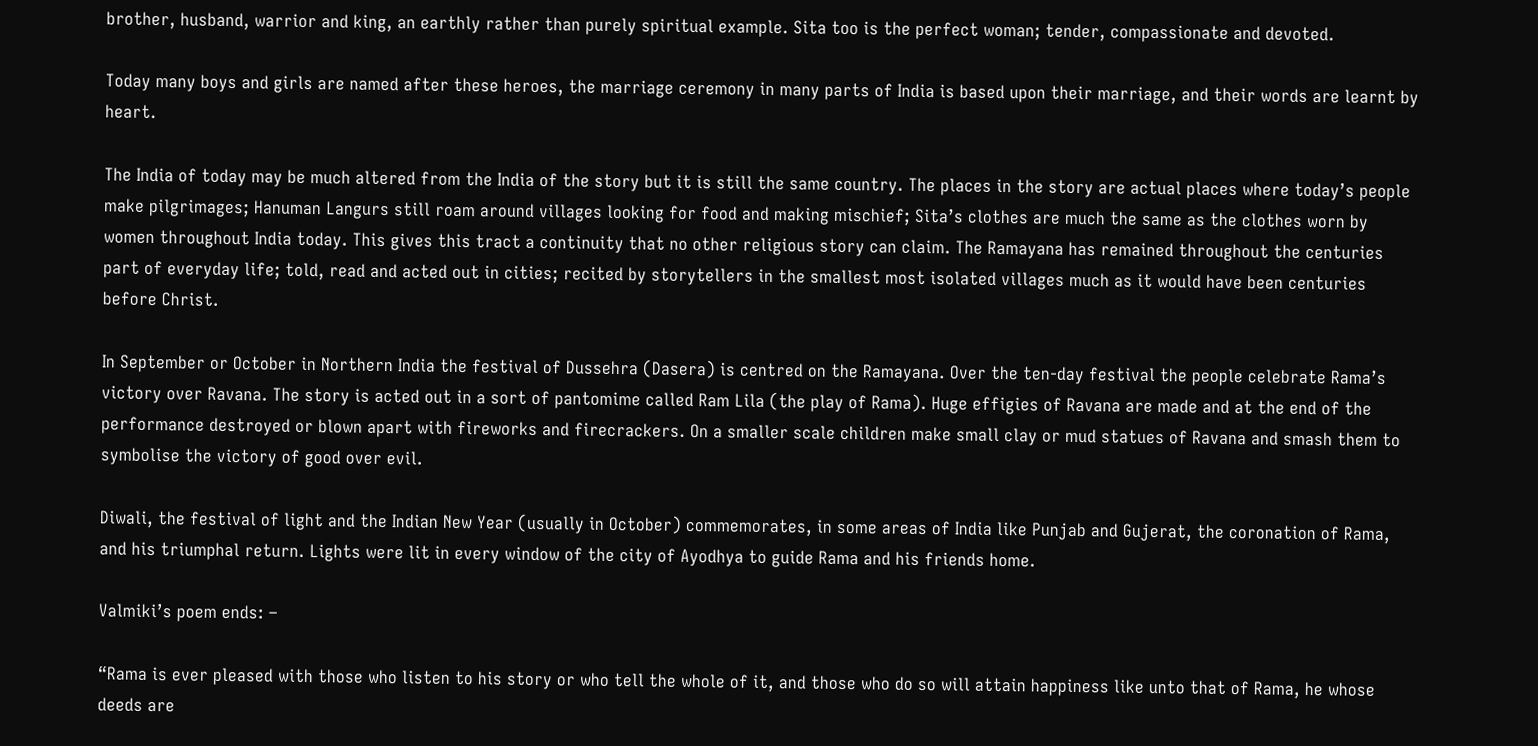brother, husband, warrior and king, an earthly rather than purely spiritual example. Sita too is the perfect woman; tender, compassionate and devoted.

Today many boys and girls are named after these heroes, the marriage ceremony in many parts of India is based upon their marriage, and their words are learnt by heart.

The India of today may be much altered from the India of the story but it is still the same country. The places in the story are actual places where today’s people make pilgrimages; Hanuman Langurs still roam around villages looking for food and making mischief; Sita’s clothes are much the same as the clothes worn by women throughout India today. This gives this tract a continuity that no other religious story can claim. The Ramayana has remained throughout the centuries part of everyday life; told, read and acted out in cities; recited by storytellers in the smallest most isolated villages much as it would have been centuries before Christ.

In September or October in Northern India the festival of Dussehra (Dasera) is centred on the Ramayana. Over the ten-day festival the people celebrate Rama’s victory over Ravana. The story is acted out in a sort of pantomime called Ram Lila (the play of Rama). Huge effigies of Ravana are made and at the end of the performance destroyed or blown apart with fireworks and firecrackers. On a smaller scale children make small clay or mud statues of Ravana and smash them to symbolise the victory of good over evil.

Diwali, the festival of light and the Indian New Year (usually in October) commemorates, in some areas of India like Punjab and Gujerat, the coronation of Rama, and his triumphal return. Lights were lit in every window of the city of Ayodhya to guide Rama and his friends home.

Valmiki’s poem ends: –

“Rama is ever pleased with those who listen to his story or who tell the whole of it, and those who do so will attain happiness like unto that of Rama, he whose deeds are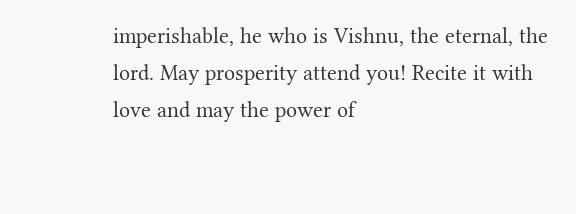imperishable, he who is Vishnu, the eternal, the lord. May prosperity attend you! Recite it with love and may the power of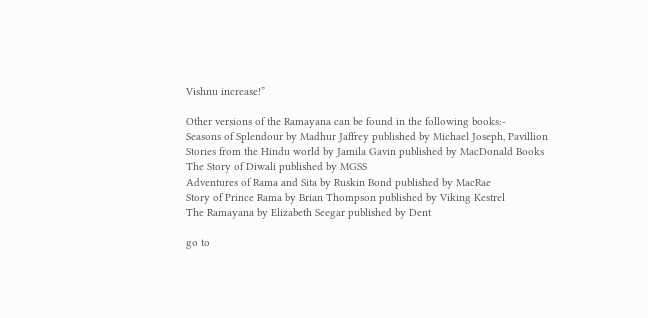Vishnu increase!”

Other versions of the Ramayana can be found in the following books:-
Seasons of Splendour by Madhur Jaffrey published by Michael Joseph, Pavillion
Stories from the Hindu world by Jamila Gavin published by MacDonald Books
The Story of Diwali published by MGSS
Adventures of Rama and Sita by Ruskin Bond published by MacRae
Story of Prince Rama by Brian Thompson published by Viking Kestrel
The Ramayana by Elizabeth Seegar published by Dent

go to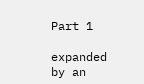Part 1

expanded by an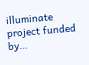illuminate project funded by…